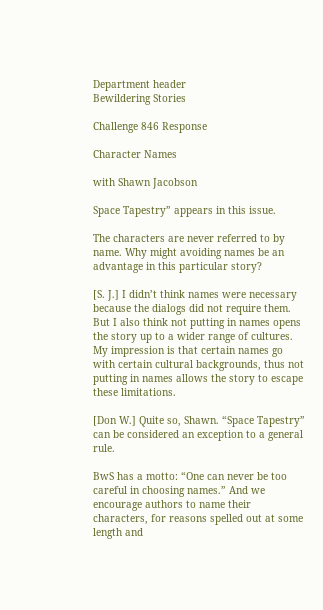Department header
Bewildering Stories

Challenge 846 Response

Character Names

with Shawn Jacobson

Space Tapestry” appears in this issue.

The characters are never referred to by name. Why might avoiding names be an advantage in this particular story?

[S. J.] I didn’t think names were necessary because the dialogs did not require them. But I also think not putting in names opens the story up to a wider range of cultures. My impression is that certain names go with certain cultural backgrounds, thus not putting in names allows the story to escape these limitations.

[Don W.] Quite so, Shawn. “Space Tapestry” can be considered an exception to a general rule.

BwS has a motto: “One can never be too careful in choosing names.” And we encourage authors to name their characters, for reasons spelled out at some length and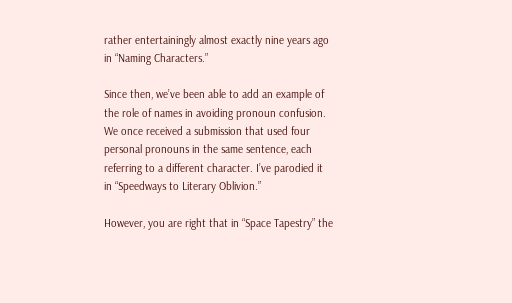rather entertainingly almost exactly nine years ago in “Naming Characters.”

Since then, we’ve been able to add an example of the role of names in avoiding pronoun confusion. We once received a submission that used four personal pronouns in the same sentence, each referring to a different character. I’ve parodied it in “Speedways to Literary Oblivion.”

However, you are right that in “Space Tapestry” the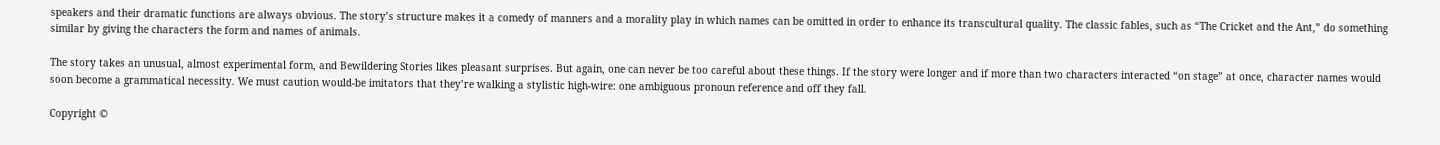speakers and their dramatic functions are always obvious. The story’s structure makes it a comedy of manners and a morality play in which names can be omitted in order to enhance its transcultural quality. The classic fables, such as “The Cricket and the Ant,” do something similar by giving the characters the form and names of animals.

The story takes an unusual, almost experimental form, and Bewildering Stories likes pleasant surprises. But again, one can never be too careful about these things. If the story were longer and if more than two characters interacted “on stage” at once, character names would soon become a grammatical necessity. We must caution would-be imitators that they’re walking a stylistic high-wire: one ambiguous pronoun reference and off they fall.

Copyright ©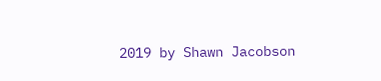2019 by Shawn Jacobson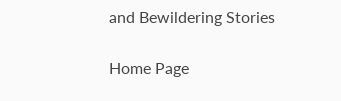and Bewildering Stories

Home Page